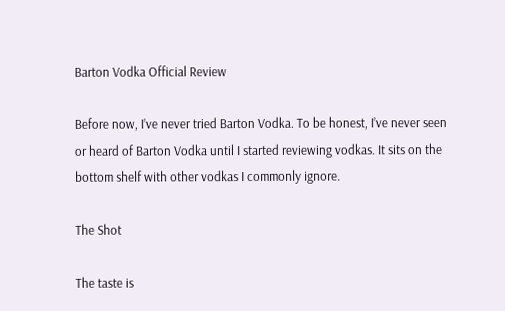Barton Vodka Official Review

Before now, I’ve never tried Barton Vodka. To be honest, I’ve never seen or heard of Barton Vodka until I started reviewing vodkas. It sits on the bottom shelf with other vodkas I commonly ignore.

The Shot

The taste is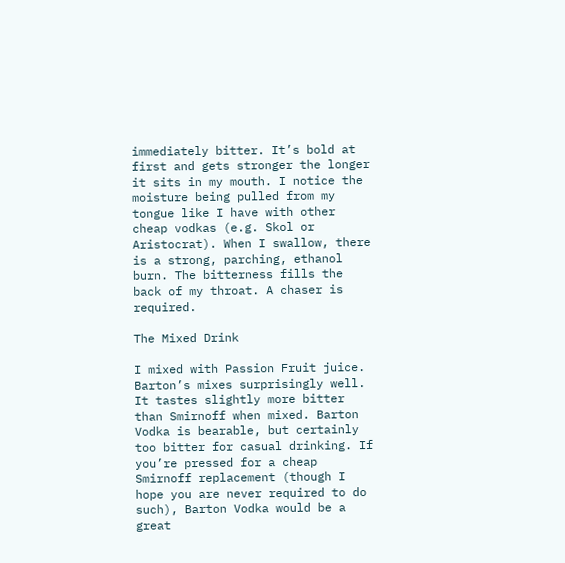immediately bitter. It’s bold at first and gets stronger the longer it sits in my mouth. I notice the moisture being pulled from my tongue like I have with other cheap vodkas (e.g. Skol or Aristocrat). When I swallow, there is a strong, parching, ethanol burn. The bitterness fills the back of my throat. A chaser is required.

The Mixed Drink

I mixed with Passion Fruit juice. Barton’s mixes surprisingly well. It tastes slightly more bitter than Smirnoff when mixed. Barton Vodka is bearable, but certainly too bitter for casual drinking. If you’re pressed for a cheap Smirnoff replacement (though I hope you are never required to do such), Barton Vodka would be a great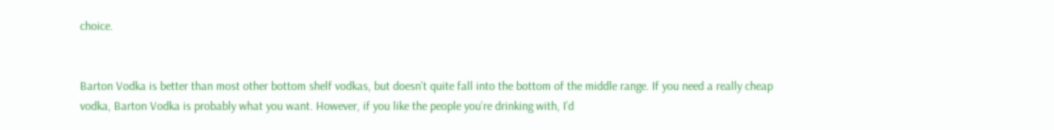choice.


Barton Vodka is better than most other bottom shelf vodkas, but doesn’t quite fall into the bottom of the middle range. If you need a really cheap vodka, Barton Vodka is probably what you want. However, if you like the people you’re drinking with, I’d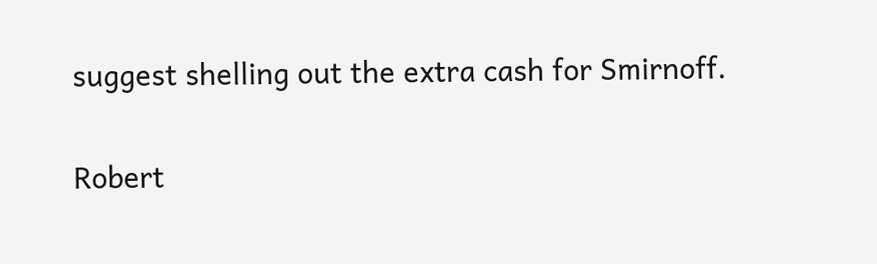suggest shelling out the extra cash for Smirnoff.

Robert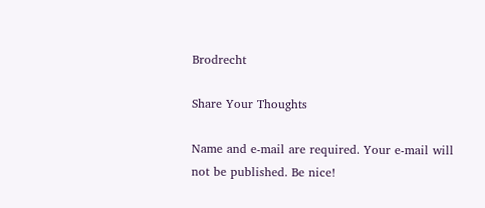Brodrecht

Share Your Thoughts

Name and e-mail are required. Your e-mail will not be published. Be nice!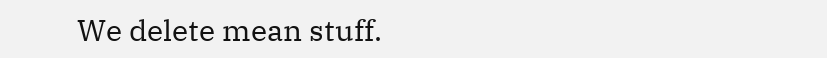We delete mean stuff.